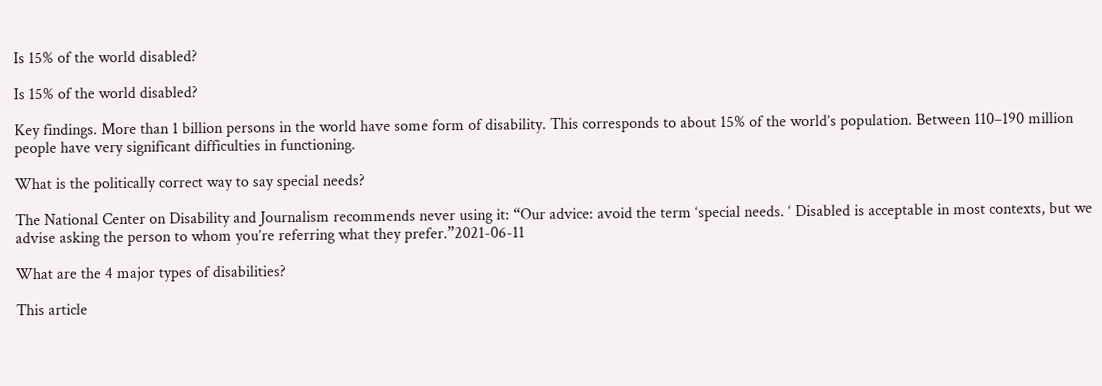Is 15% of the world disabled?

Is 15% of the world disabled?

Key findings. More than 1 billion persons in the world have some form of disability. This corresponds to about 15% of the world’s population. Between 110–190 million people have very significant difficulties in functioning.

What is the politically correct way to say special needs?

The National Center on Disability and Journalism recommends never using it: “Our advice: avoid the term ‘special needs. ‘ Disabled is acceptable in most contexts, but we advise asking the person to whom you’re referring what they prefer.”2021-06-11

What are the 4 major types of disabilities?

This article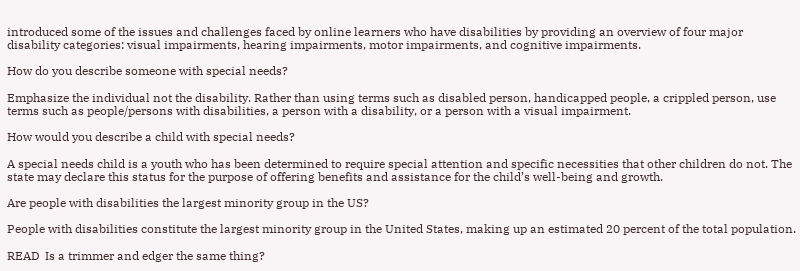introduced some of the issues and challenges faced by online learners who have disabilities by providing an overview of four major disability categories: visual impairments, hearing impairments, motor impairments, and cognitive impairments.

How do you describe someone with special needs?

Emphasize the individual not the disability. Rather than using terms such as disabled person, handicapped people, a crippled person, use terms such as people/persons with disabilities, a person with a disability, or a person with a visual impairment.

How would you describe a child with special needs?

A special needs child is a youth who has been determined to require special attention and specific necessities that other children do not. The state may declare this status for the purpose of offering benefits and assistance for the child’s well-being and growth.

Are people with disabilities the largest minority group in the US?

People with disabilities constitute the largest minority group in the United States, making up an estimated 20 percent of the total population.

READ  Is a trimmer and edger the same thing?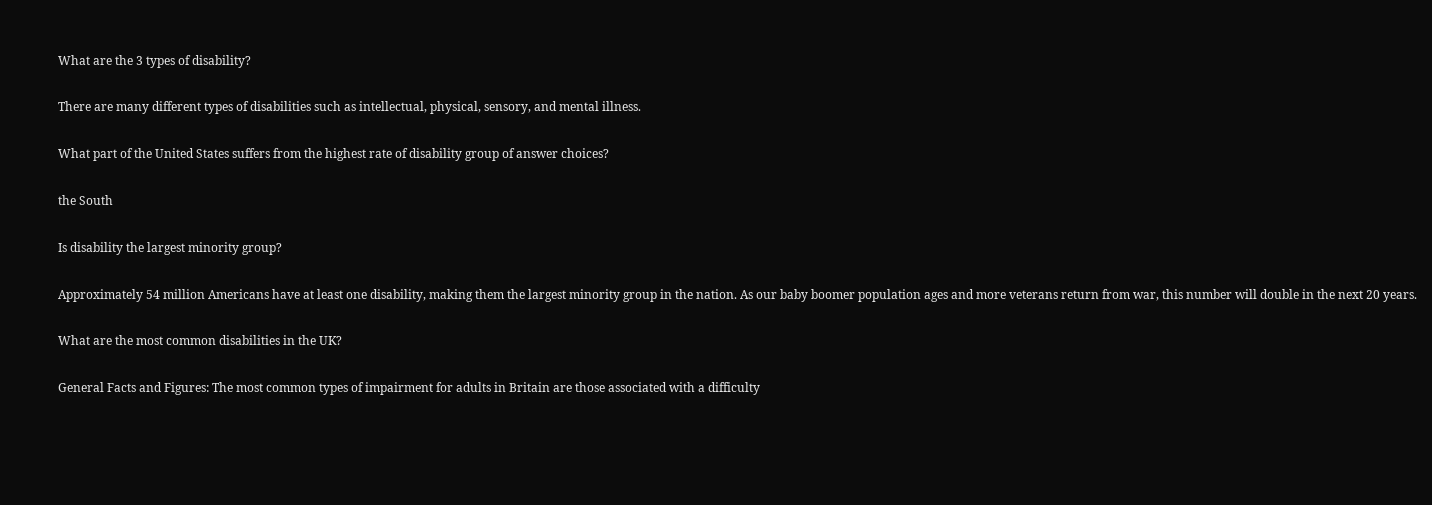What are the 3 types of disability?

There are many different types of disabilities such as intellectual, physical, sensory, and mental illness.

What part of the United States suffers from the highest rate of disability group of answer choices?

the South

Is disability the largest minority group?

Approximately 54 million Americans have at least one disability, making them the largest minority group in the nation. As our baby boomer population ages and more veterans return from war, this number will double in the next 20 years.

What are the most common disabilities in the UK?

General Facts and Figures: The most common types of impairment for adults in Britain are those associated with a difficulty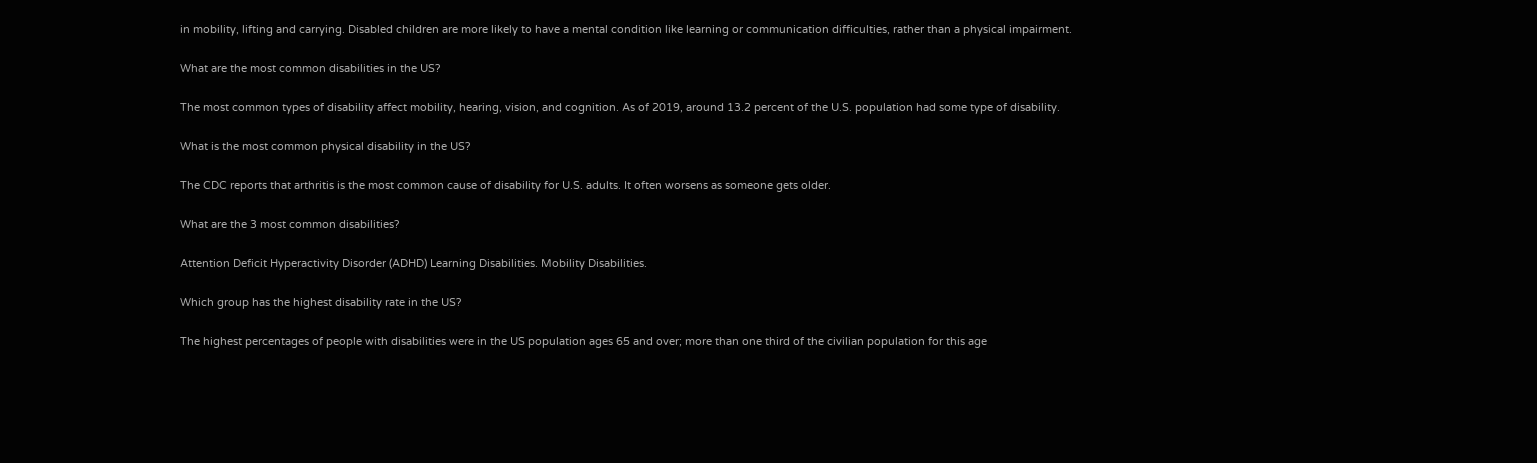in mobility, lifting and carrying. Disabled children are more likely to have a mental condition like learning or communication difficulties, rather than a physical impairment.

What are the most common disabilities in the US?

The most common types of disability affect mobility, hearing, vision, and cognition. As of 2019, around 13.2 percent of the U.S. population had some type of disability.

What is the most common physical disability in the US?

The CDC reports that arthritis is the most common cause of disability for U.S. adults. It often worsens as someone gets older.

What are the 3 most common disabilities?

Attention Deficit Hyperactivity Disorder (ADHD) Learning Disabilities. Mobility Disabilities.

Which group has the highest disability rate in the US?

The highest percentages of people with disabilities were in the US population ages 65 and over; more than one third of the civilian population for this age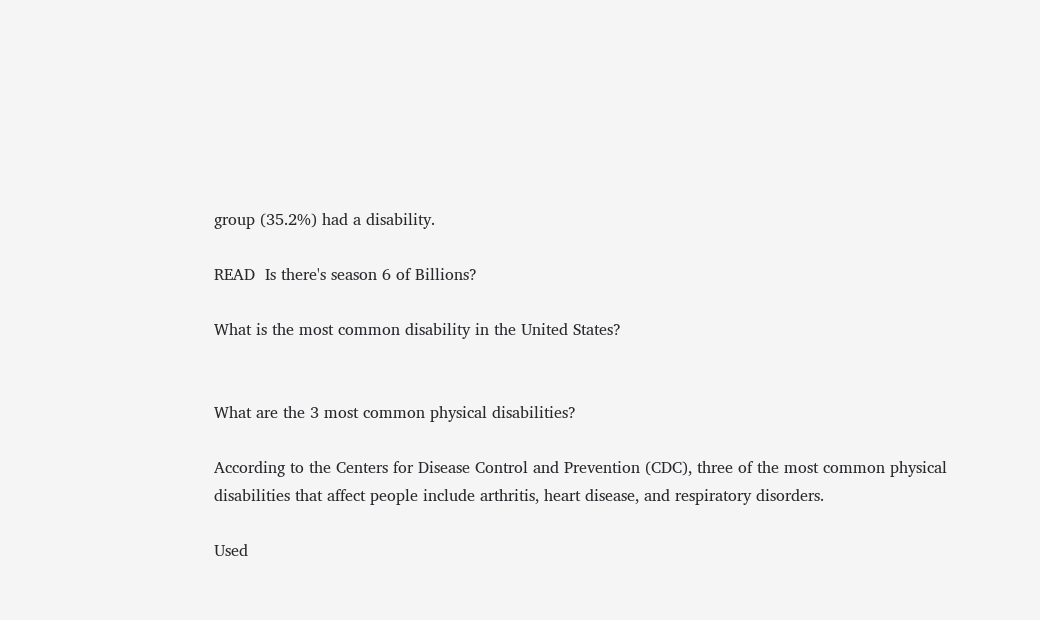group (35.2%) had a disability.

READ  Is there's season 6 of Billions?

What is the most common disability in the United States?


What are the 3 most common physical disabilities?

According to the Centers for Disease Control and Prevention (CDC), three of the most common physical disabilities that affect people include arthritis, heart disease, and respiratory disorders.

Used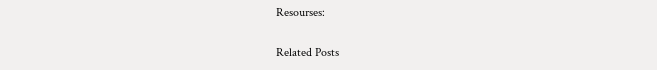Resourses:

Related Posts